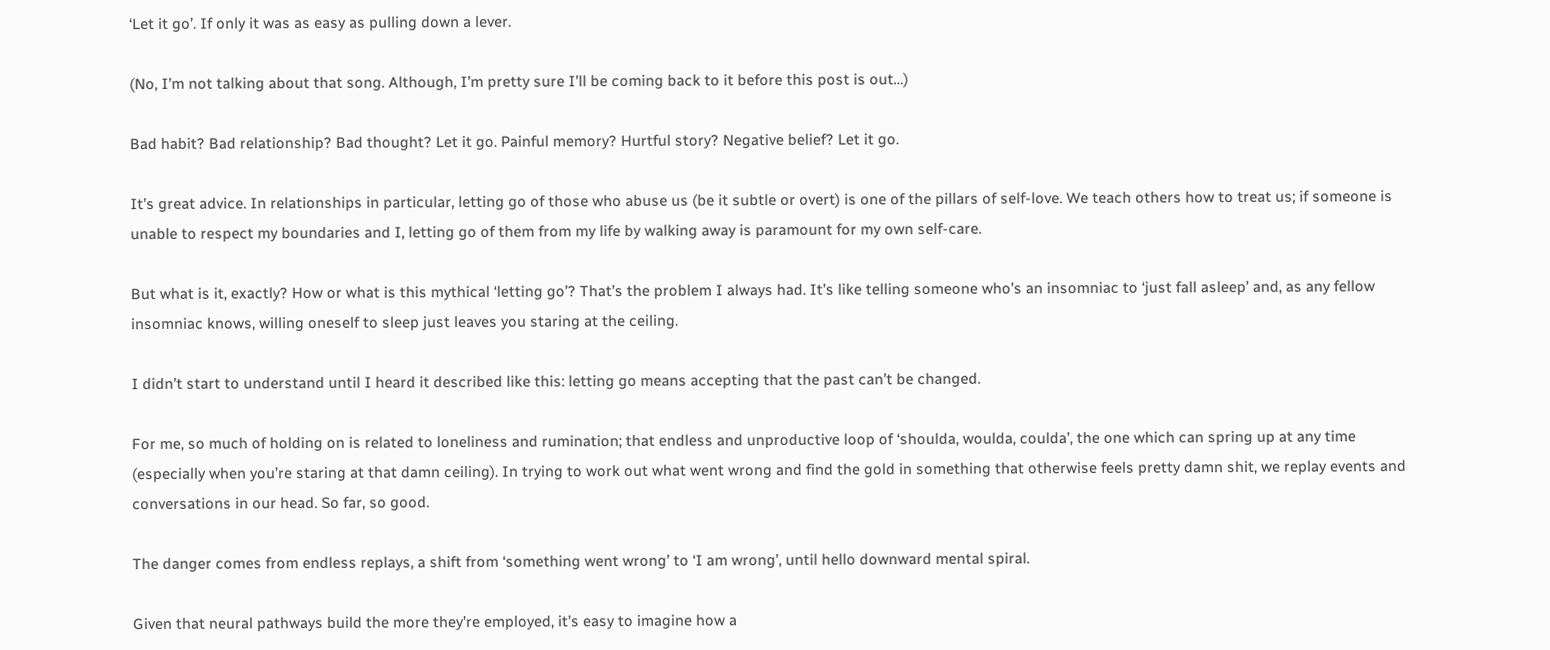‘Let it go’. If only it was as easy as pulling down a lever.

(No, I’m not talking about that song. Although, I’m pretty sure I’ll be coming back to it before this post is out…)

Bad habit? Bad relationship? Bad thought? Let it go. Painful memory? Hurtful story? Negative belief? Let it go.

It’s great advice. In relationships in particular, letting go of those who abuse us (be it subtle or overt) is one of the pillars of self-love. We teach others how to treat us; if someone is unable to respect my boundaries and I, letting go of them from my life by walking away is paramount for my own self-care.

But what is it, exactly? How or what is this mythical ‘letting go’? That’s the problem I always had. It’s like telling someone who’s an insomniac to ‘just fall asleep’ and, as any fellow insomniac knows, willing oneself to sleep just leaves you staring at the ceiling.

I didn’t start to understand until I heard it described like this: letting go means accepting that the past can’t be changed.

For me, so much of holding on is related to loneliness and rumination; that endless and unproductive loop of ‘shoulda, woulda, coulda’, the one which can spring up at any time (especially when you’re staring at that damn ceiling). In trying to work out what went wrong and find the gold in something that otherwise feels pretty damn shit, we replay events and conversations in our head. So far, so good.

The danger comes from endless replays, a shift from ‘something went wrong’ to ‘I am wrong’, until hello downward mental spiral.

Given that neural pathways build the more they’re employed, it’s easy to imagine how a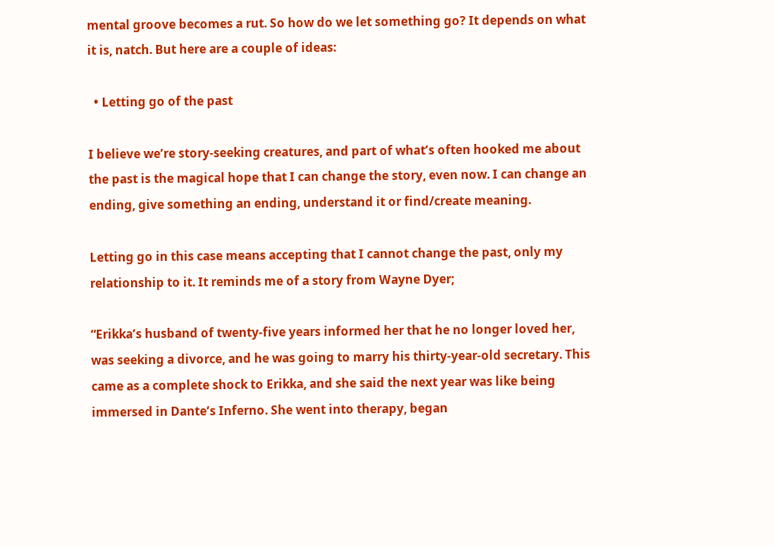mental groove becomes a rut. So how do we let something go? It depends on what it is, natch. But here are a couple of ideas:

  • Letting go of the past

I believe we’re story-seeking creatures, and part of what’s often hooked me about the past is the magical hope that I can change the story, even now. I can change an ending, give something an ending, understand it or find/create meaning.

Letting go in this case means accepting that I cannot change the past, only my relationship to it. It reminds me of a story from Wayne Dyer;

“Erikka’s husband of twenty-five years informed her that he no longer loved her, was seeking a divorce, and he was going to marry his thirty-year-old secretary. This came as a complete shock to Erikka, and she said the next year was like being immersed in Dante’s Inferno. She went into therapy, began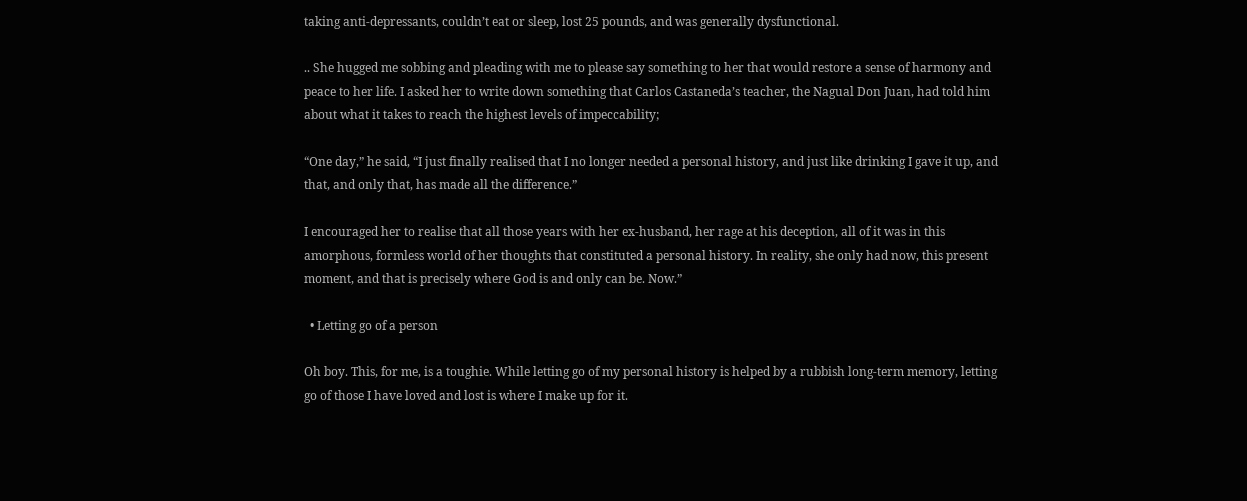taking anti-depressants, couldn’t eat or sleep, lost 25 pounds, and was generally dysfunctional.

.. She hugged me sobbing and pleading with me to please say something to her that would restore a sense of harmony and peace to her life. I asked her to write down something that Carlos Castaneda’s teacher, the Nagual Don Juan, had told him about what it takes to reach the highest levels of impeccability;

“One day,” he said, “I just finally realised that I no longer needed a personal history, and just like drinking I gave it up, and that, and only that, has made all the difference.”

I encouraged her to realise that all those years with her ex-husband, her rage at his deception, all of it was in this amorphous, formless world of her thoughts that constituted a personal history. In reality, she only had now, this present moment, and that is precisely where God is and only can be. Now.”

  • Letting go of a person

Oh boy. This, for me, is a toughie. While letting go of my personal history is helped by a rubbish long-term memory, letting go of those I have loved and lost is where I make up for it.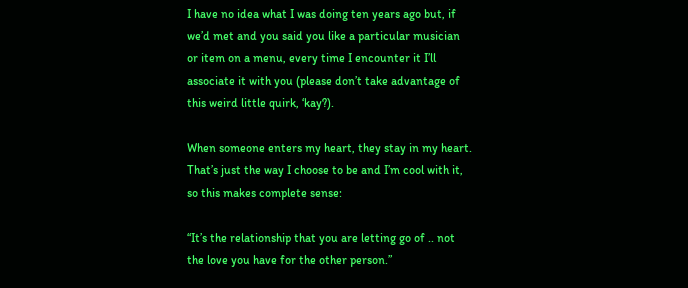I have no idea what I was doing ten years ago but, if we’d met and you said you like a particular musician or item on a menu, every time I encounter it I’ll associate it with you (please don’t take advantage of this weird little quirk, ‘kay?).

When someone enters my heart, they stay in my heart. That’s just the way I choose to be and I’m cool with it, so this makes complete sense:

“It’s the relationship that you are letting go of .. not the love you have for the other person.”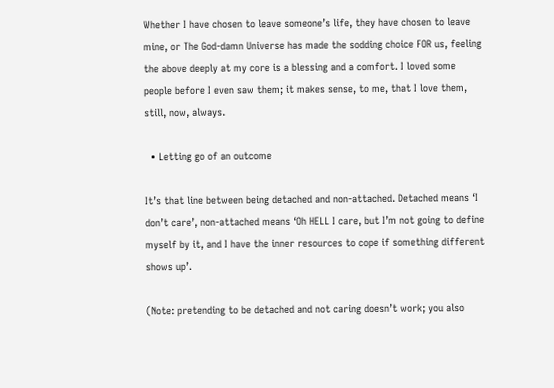Whether I have chosen to leave someone’s life, they have chosen to leave mine, or The God-damn Universe has made the sodding choice FOR us, feeling the above deeply at my core is a blessing and a comfort. I loved some people before I even saw them; it makes sense, to me, that I love them, still, now, always.

  • Letting go of an outcome

It’s that line between being detached and non-attached. Detached means ‘I don’t care’, non-attached means ‘Oh HELL I care, but I’m not going to define myself by it, and I have the inner resources to cope if something different shows up’.

(Note: pretending to be detached and not caring doesn’t work; you also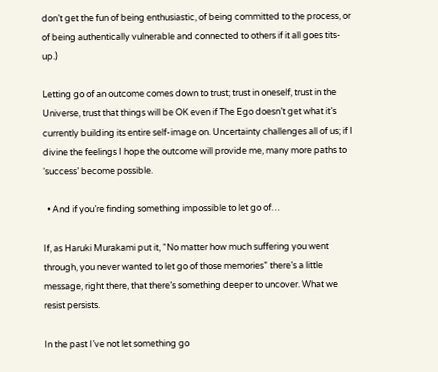don’t get the fun of being enthusiastic, of being committed to the process, or of being authentically vulnerable and connected to others if it all goes tits-up.)

Letting go of an outcome comes down to trust; trust in oneself, trust in the Universe, trust that things will be OK even if The Ego doesn’t get what it’s currently building its entire self-image on. Uncertainty challenges all of us; if I divine the feelings I hope the outcome will provide me, many more paths to ‘success’ become possible.

  • And if you’re finding something impossible to let go of…

If, as Haruki Murakami put it, “No matter how much suffering you went through, you never wanted to let go of those memories” there’s a little message, right there, that there’s something deeper to uncover. What we resist persists.

In the past I’ve not let something go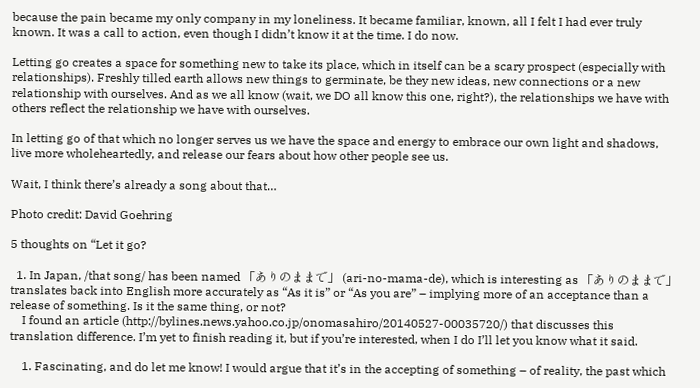because the pain became my only company in my loneliness. It became familiar, known, all I felt I had ever truly known. It was a call to action, even though I didn’t know it at the time. I do now.

Letting go creates a space for something new to take its place, which in itself can be a scary prospect (especially with relationships). Freshly tilled earth allows new things to germinate, be they new ideas, new connections or a new relationship with ourselves. And as we all know (wait, we DO all know this one, right?), the relationships we have with others reflect the relationship we have with ourselves.

In letting go of that which no longer serves us we have the space and energy to embrace our own light and shadows, live more wholeheartedly, and release our fears about how other people see us.

Wait, I think there’s already a song about that…

Photo credit: David Goehring

5 thoughts on “Let it go?

  1. In Japan, /that song/ has been named 「ありのままで」 (ari-no-mama-de), which is interesting as 「ありのままで」 translates back into English more accurately as “As it is” or “As you are” – implying more of an acceptance than a release of something. Is it the same thing, or not?
    I found an article (http://bylines.news.yahoo.co.jp/onomasahiro/20140527-00035720/) that discusses this translation difference. I’m yet to finish reading it, but if you’re interested, when I do I’ll let you know what it said.

    1. Fascinating, and do let me know! I would argue that it’s in the accepting of something – of reality, the past which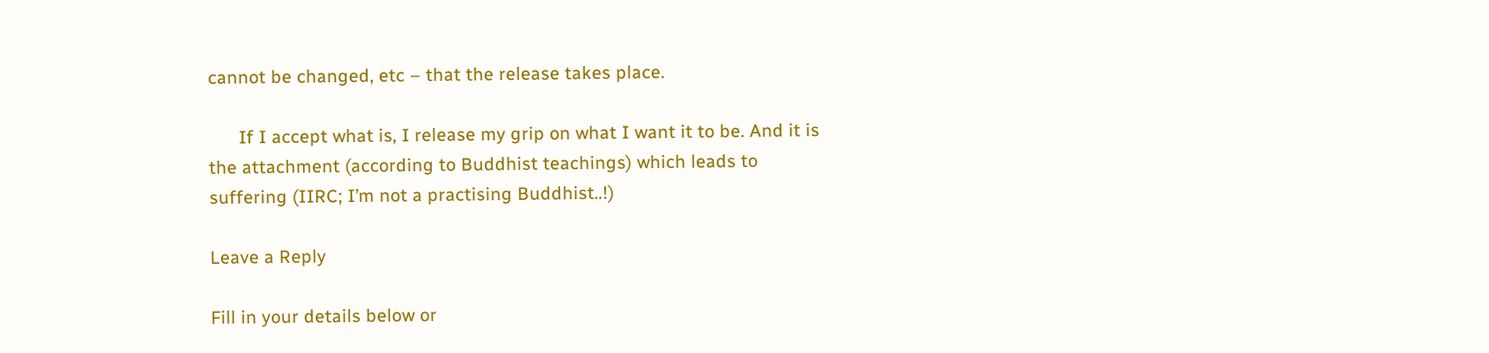cannot be changed, etc – that the release takes place.

      If I accept what is, I release my grip on what I want it to be. And it is the attachment (according to Buddhist teachings) which leads to suffering (IIRC; I’m not a practising Buddhist..!)

Leave a Reply

Fill in your details below or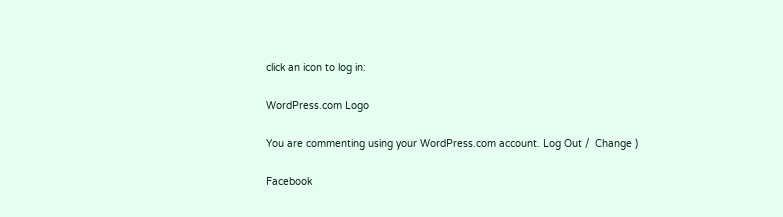click an icon to log in:

WordPress.com Logo

You are commenting using your WordPress.com account. Log Out /  Change )

Facebook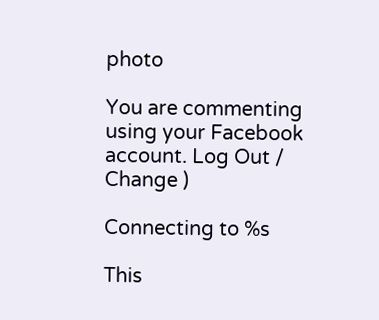photo

You are commenting using your Facebook account. Log Out /  Change )

Connecting to %s

This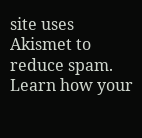site uses Akismet to reduce spam. Learn how your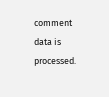comment data is processed.